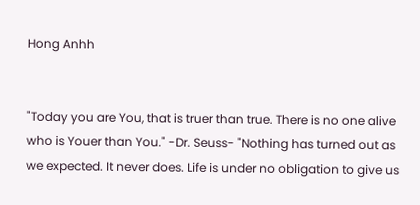Hong Anhh


"Today you are You, that is truer than true. There is no one alive who is Youer than You." -Dr. Seuss- "Nothing has turned out as we expected. It never does. Life is under no obligation to give us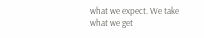what we expect. We take what we get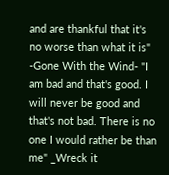and are thankful that it's no worse than what it is" -Gone With the Wind- "I am bad and that's good. I will never be good and that's not bad. There is no one I would rather be than me" _Wreck it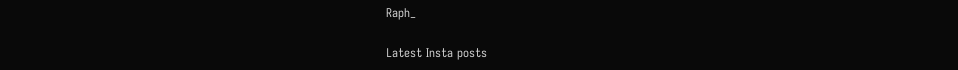Raph_

Latest Insta posts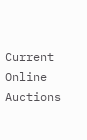Current Online Auctions